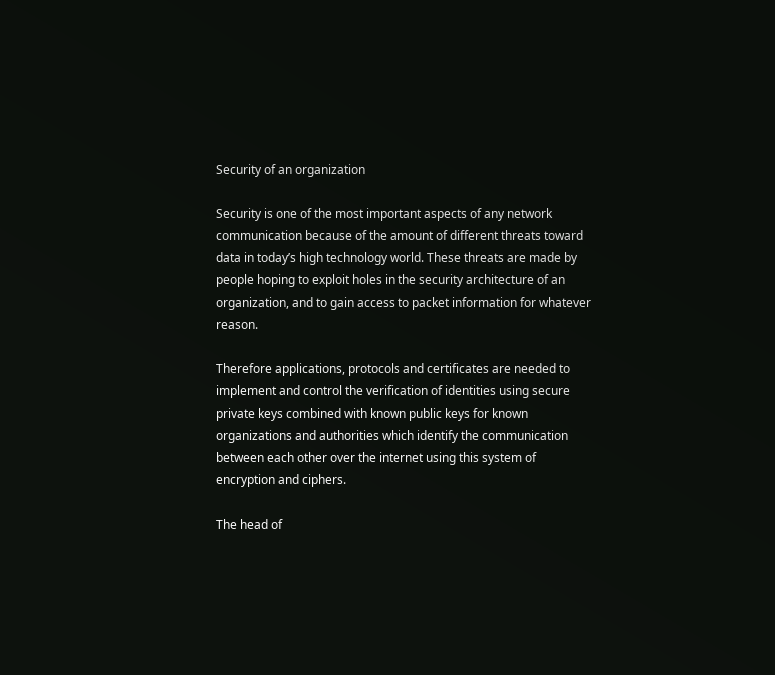Security of an organization

Security is one of the most important aspects of any network communication because of the amount of different threats toward data in today’s high technology world. These threats are made by people hoping to exploit holes in the security architecture of an organization, and to gain access to packet information for whatever reason.

Therefore applications, protocols and certificates are needed to implement and control the verification of identities using secure private keys combined with known public keys for known organizations and authorities which identify the communication between each other over the internet using this system of encryption and ciphers.

The head of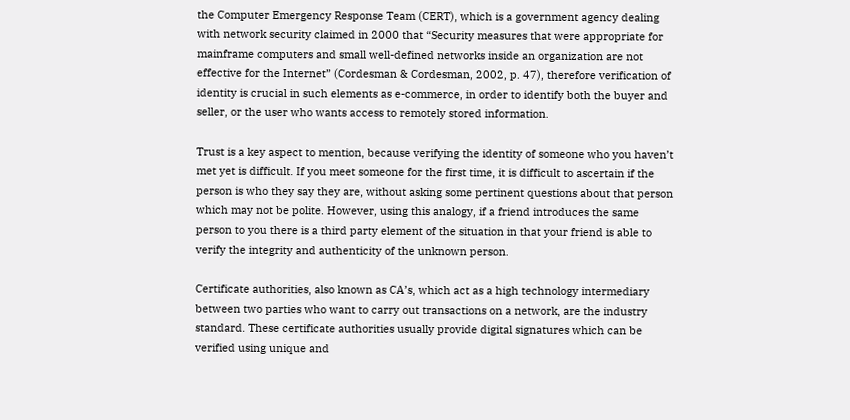the Computer Emergency Response Team (CERT), which is a government agency dealing with network security claimed in 2000 that “Security measures that were appropriate for mainframe computers and small well-defined networks inside an organization are not effective for the Internet” (Cordesman & Cordesman, 2002, p. 47), therefore verification of identity is crucial in such elements as e-commerce, in order to identify both the buyer and seller, or the user who wants access to remotely stored information.

Trust is a key aspect to mention, because verifying the identity of someone who you haven’t met yet is difficult. If you meet someone for the first time, it is difficult to ascertain if the person is who they say they are, without asking some pertinent questions about that person which may not be polite. However, using this analogy, if a friend introduces the same person to you there is a third party element of the situation in that your friend is able to verify the integrity and authenticity of the unknown person.

Certificate authorities, also known as CA’s, which act as a high technology intermediary between two parties who want to carry out transactions on a network, are the industry standard. These certificate authorities usually provide digital signatures which can be verified using unique and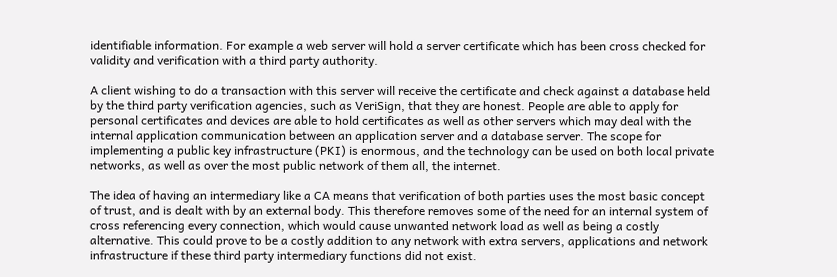identifiable information. For example a web server will hold a server certificate which has been cross checked for validity and verification with a third party authority.

A client wishing to do a transaction with this server will receive the certificate and check against a database held by the third party verification agencies, such as VeriSign, that they are honest. People are able to apply for personal certificates and devices are able to hold certificates as well as other servers which may deal with the internal application communication between an application server and a database server. The scope for implementing a public key infrastructure (PKI) is enormous, and the technology can be used on both local private networks, as well as over the most public network of them all, the internet.

The idea of having an intermediary like a CA means that verification of both parties uses the most basic concept of trust, and is dealt with by an external body. This therefore removes some of the need for an internal system of cross referencing every connection, which would cause unwanted network load as well as being a costly alternative. This could prove to be a costly addition to any network with extra servers, applications and network infrastructure if these third party intermediary functions did not exist.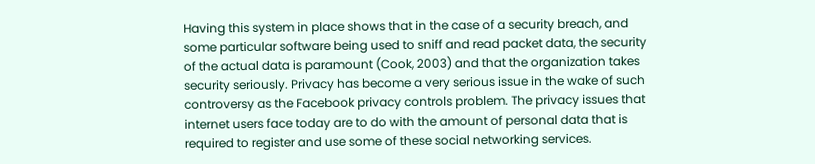Having this system in place shows that in the case of a security breach, and some particular software being used to sniff and read packet data, the security of the actual data is paramount (Cook, 2003) and that the organization takes security seriously. Privacy has become a very serious issue in the wake of such controversy as the Facebook privacy controls problem. The privacy issues that internet users face today are to do with the amount of personal data that is required to register and use some of these social networking services.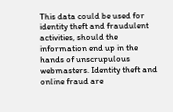This data could be used for identity theft and fraudulent activities, should the information end up in the hands of unscrupulous webmasters. Identity theft and online fraud are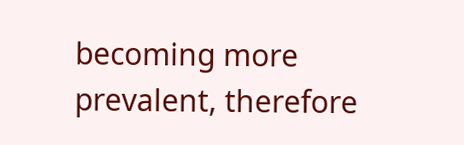becoming more prevalent, therefore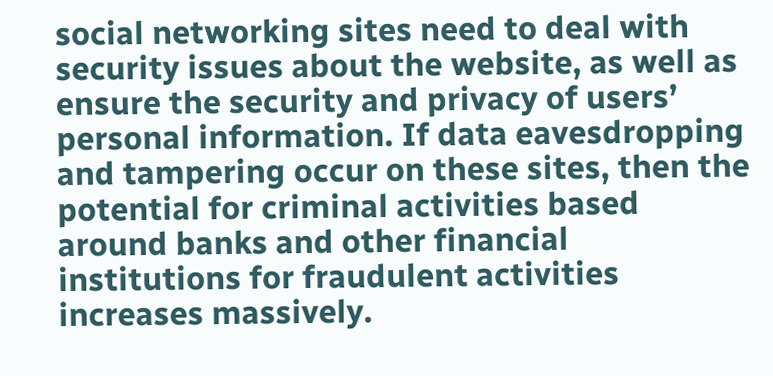social networking sites need to deal with security issues about the website, as well as ensure the security and privacy of users’ personal information. If data eavesdropping and tampering occur on these sites, then the potential for criminal activities based around banks and other financial institutions for fraudulent activities increases massively.